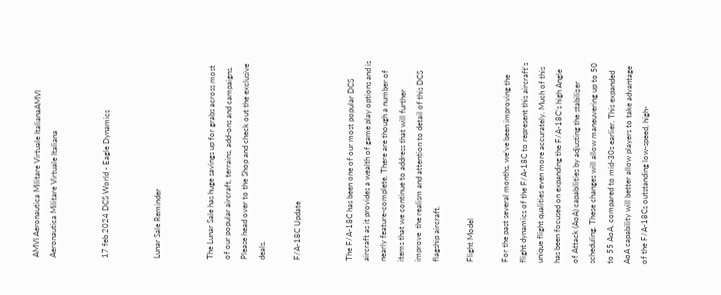AMVI Aeronautica Militare Virtuale ItalianaAMVI Aeronautica Militare Virtuale Italiana


17 feb 2024 DCS World - Eagle Dynamics


Lunar Sale Reminder


The Lunar Sale has huge savings up for grabs across most of our popular aircraft, terrains, add-ons and campaigns. Please head over to the Shop and check out the exclusive deals.

F/A-18C Update


The F/A-18C has been one of our most popular DCS aircraft as it provides a wealth of game play options and is nearly feature-complete. There are though a number of items that we continue to address that will further improve  the realism and attention to detail of this DCS flagship aircraft.

Flight Model

For the past several months, we’ve been improving the flight dynamics of the F/A-18C to represent this aircraft’s unique flight qualities even more accurately. Much of this has been focused on expanding the F/A-18C’s high Angle of Attack (AoA) capabilities by adjusting the stabilizer scheduling. These changes will allow maneuvering up to 50 to 55 AoA, compared to mid-30s earlier. This expanded AoA capability will better allow players to take advantage of the F/A-18Cs outstanding low-speed, high-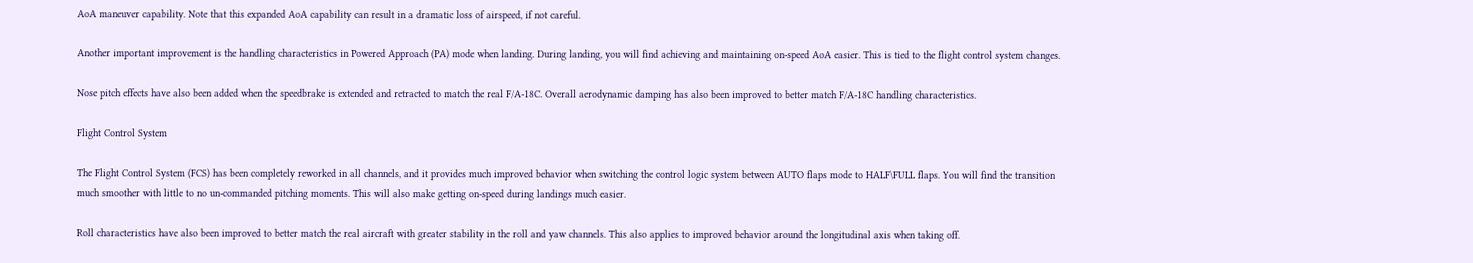AoA maneuver capability. Note that this expanded AoA capability can result in a dramatic loss of airspeed, if not careful.

Another important improvement is the handling characteristics in Powered Approach (PA) mode when landing. During landing, you will find achieving and maintaining on-speed AoA easier. This is tied to the flight control system changes.

Nose pitch effects have also been added when the speedbrake is extended and retracted to match the real F/A-18C. Overall aerodynamic damping has also been improved to better match F/A-18C handling characteristics.

Flight Control System

The Flight Control System (FCS) has been completely reworked in all channels, and it provides much improved behavior when switching the control logic system between AUTO flaps mode to HALF\FULL flaps. You will find the transition much smoother with little to no un-commanded pitching moments. This will also make getting on-speed during landings much easier.

Roll characteristics have also been improved to better match the real aircraft with greater stability in the roll and yaw channels. This also applies to improved behavior around the longitudinal axis when taking off.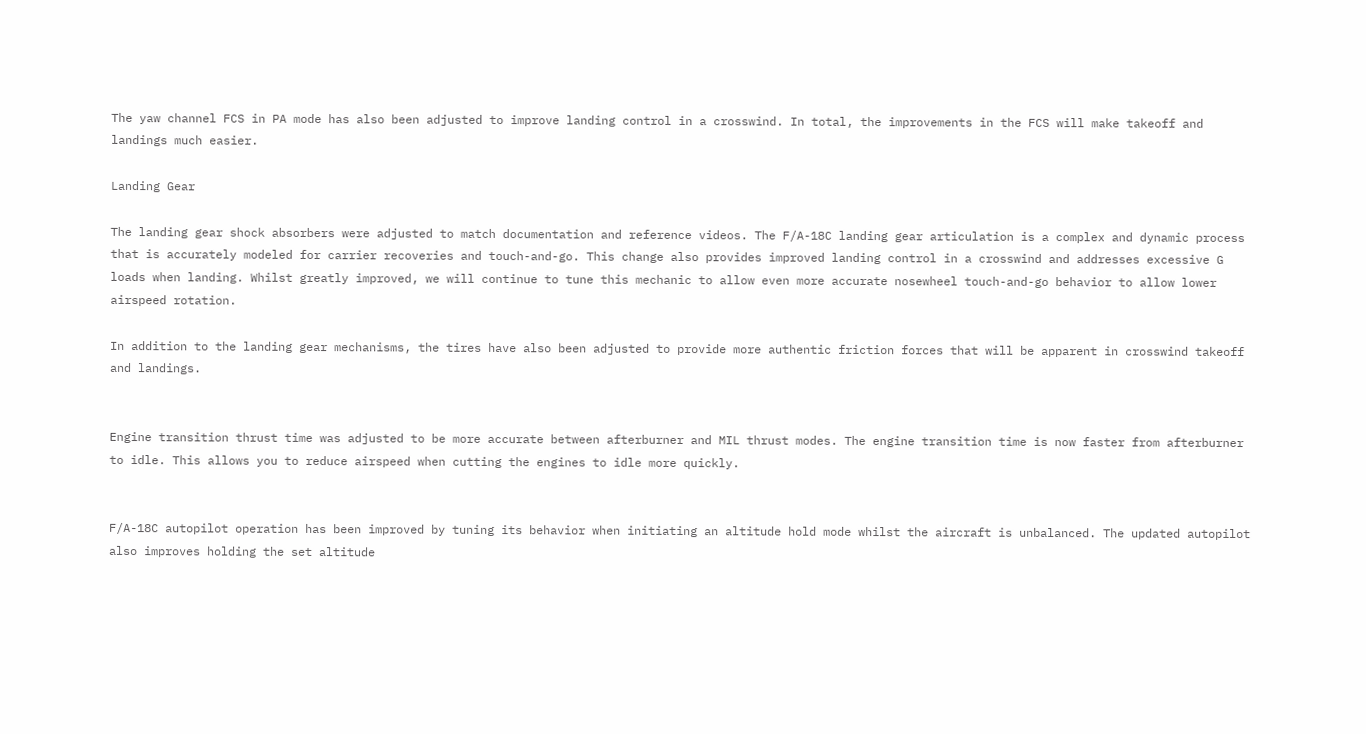The yaw channel FCS in PA mode has also been adjusted to improve landing control in a crosswind. In total, the improvements in the FCS will make takeoff and landings much easier.

Landing Gear

The landing gear shock absorbers were adjusted to match documentation and reference videos. The F/A-18C landing gear articulation is a complex and dynamic process that is accurately modeled for carrier recoveries and touch-and-go. This change also provides improved landing control in a crosswind and addresses excessive G loads when landing. Whilst greatly improved, we will continue to tune this mechanic to allow even more accurate nosewheel touch-and-go behavior to allow lower airspeed rotation.

In addition to the landing gear mechanisms, the tires have also been adjusted to provide more authentic friction forces that will be apparent in crosswind takeoff and landings.


Engine transition thrust time was adjusted to be more accurate between afterburner and MIL thrust modes. The engine transition time is now faster from afterburner to idle. This allows you to reduce airspeed when cutting the engines to idle more quickly.


F/A-18C autopilot operation has been improved by tuning its behavior when initiating an altitude hold mode whilst the aircraft is unbalanced. The updated autopilot also improves holding the set altitude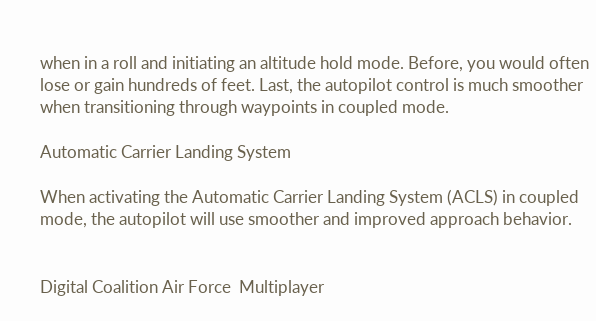when in a roll and initiating an altitude hold mode. Before, you would often lose or gain hundreds of feet. Last, the autopilot control is much smoother when transitioning through waypoints in coupled mode.

Automatic Carrier Landing System

When activating the Automatic Carrier Landing System (ACLS) in coupled mode, the autopilot will use smoother and improved approach behavior.


Digital Coalition Air Force  Multiplayer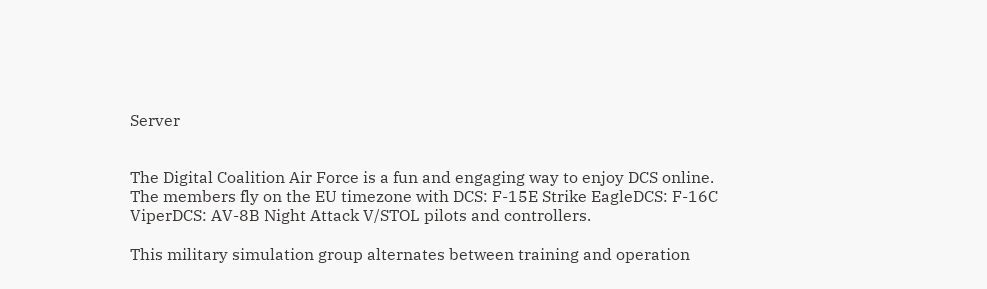Server


The Digital Coalition Air Force is a fun and engaging way to enjoy DCS online. The members fly on the EU timezone with DCS: F-15E Strike EagleDCS: F-16C ViperDCS: AV-8B Night Attack V/STOL pilots and controllers.

This military simulation group alternates between training and operation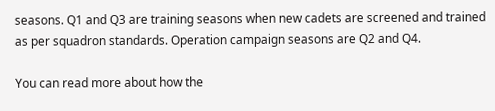seasons. Q1 and Q3 are training seasons when new cadets are screened and trained as per squadron standards. Operation campaign seasons are Q2 and Q4.

You can read more about how the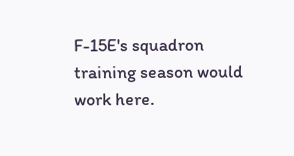F-15E's squadron training season would work here.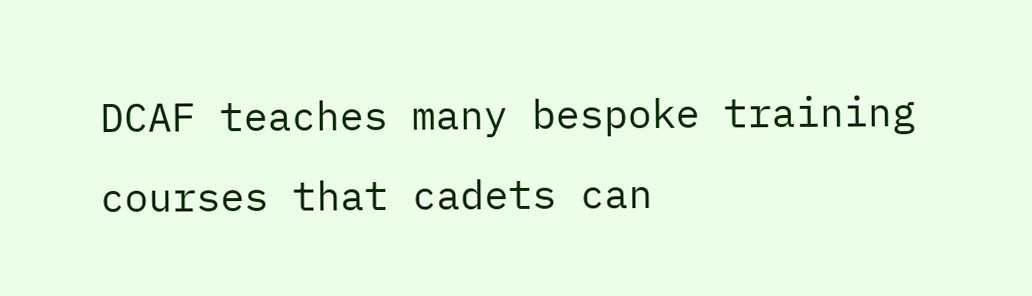DCAF teaches many bespoke training courses that cadets can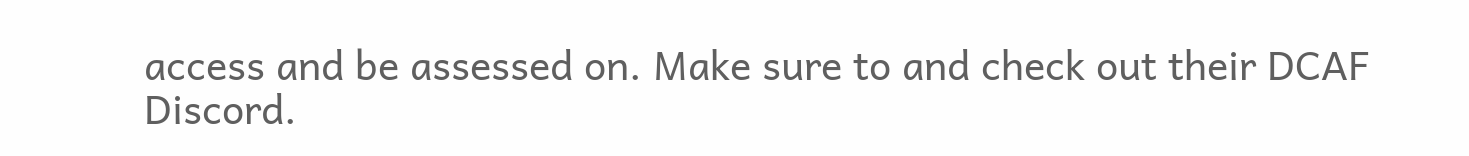access and be assessed on. Make sure to and check out their DCAF Discord.